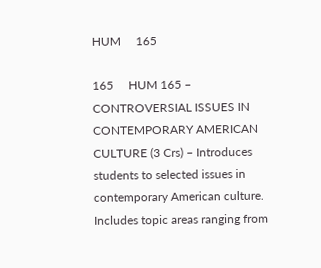HUM     165

165     HUM 165 – CONTROVERSIAL ISSUES IN CONTEMPORARY AMERICAN CULTURE (3 Crs) – Introduces students to selected issues in contemporary American culture. Includes topic areas ranging from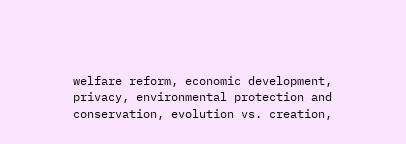welfare reform, economic development, privacy, environmental protection and conservation, evolution vs. creation,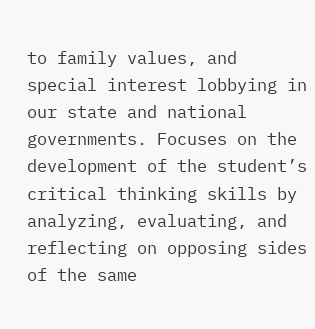to family values, and special interest lobbying in our state and national governments. Focuses on the development of the student’s critical thinking skills by analyzing, evaluating, and reflecting on opposing sides of the same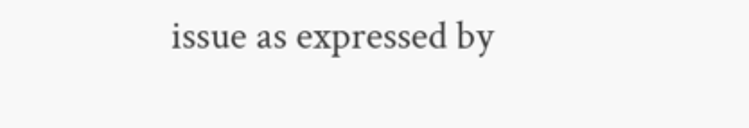issue as expressed by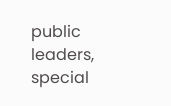public leaders, special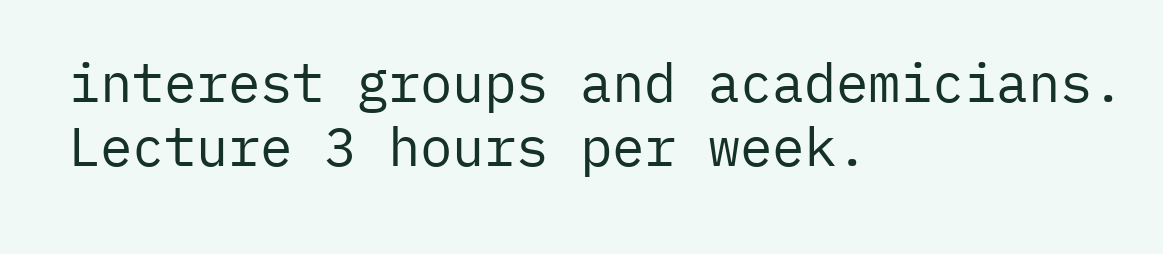interest groups and academicians. Lecture 3 hours per week.